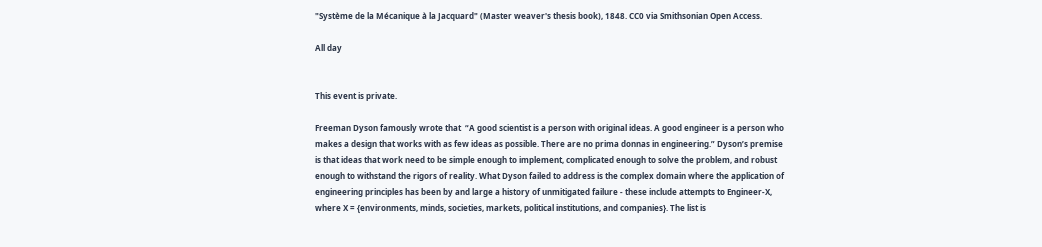"Système de la Mécanique à la Jacquard" (Master weaver's thesis book), 1848. CC0 via Smithsonian Open Access.

All day


This event is private.

Freeman Dyson famously wrote that  “A good scientist is a person with original ideas. A good engineer is a person who makes a design that works with as few ideas as possible. There are no prima donnas in engineering.” Dyson’s premise is that ideas that work need to be simple enough to implement, complicated enough to solve the problem, and robust enough to withstand the rigors of reality. What Dyson failed to address is the complex domain where the application of engineering principles has been by and large a history of unmitigated failure - these include attempts to Engineer-X, where X = {environments, minds, societies, markets, political institutions, and companies}. The list is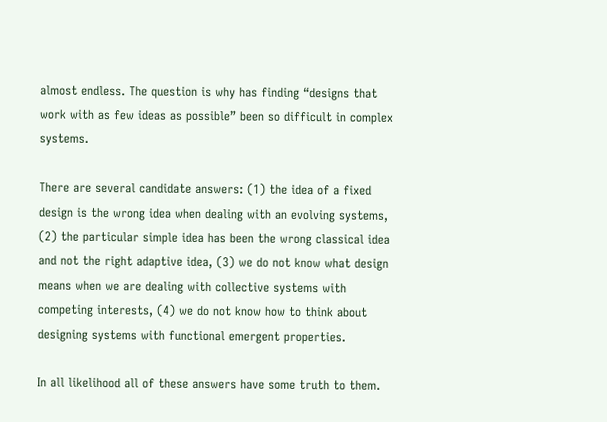almost endless. The question is why has finding “designs that work with as few ideas as possible” been so difficult in complex systems.

There are several candidate answers: (1) the idea of a fixed design is the wrong idea when dealing with an evolving systems, (2) the particular simple idea has been the wrong classical idea and not the right adaptive idea, (3) we do not know what design means when we are dealing with collective systems with competing interests, (4) we do not know how to think about designing systems with functional emergent properties.

In all likelihood all of these answers have some truth to them.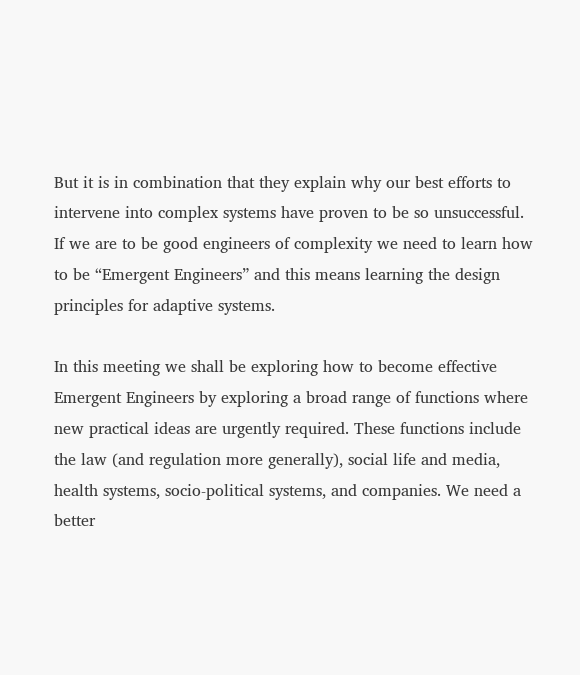But it is in combination that they explain why our best efforts to intervene into complex systems have proven to be so unsuccessful. If we are to be good engineers of complexity we need to learn how to be “Emergent Engineers” and this means learning the design principles for adaptive systems.

In this meeting we shall be exploring how to become effective Emergent Engineers by exploring a broad range of functions where new practical ideas are urgently required. These functions include the law (and regulation more generally), social life and media, health systems, socio-political systems, and companies. We need a better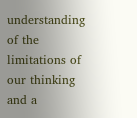understanding of the limitations of our thinking and a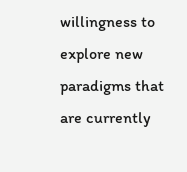willingness to explore new paradigms that are currently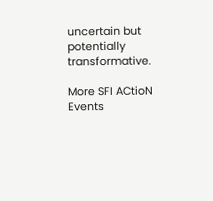uncertain but potentially transformative.

More SFI ACtioN Events